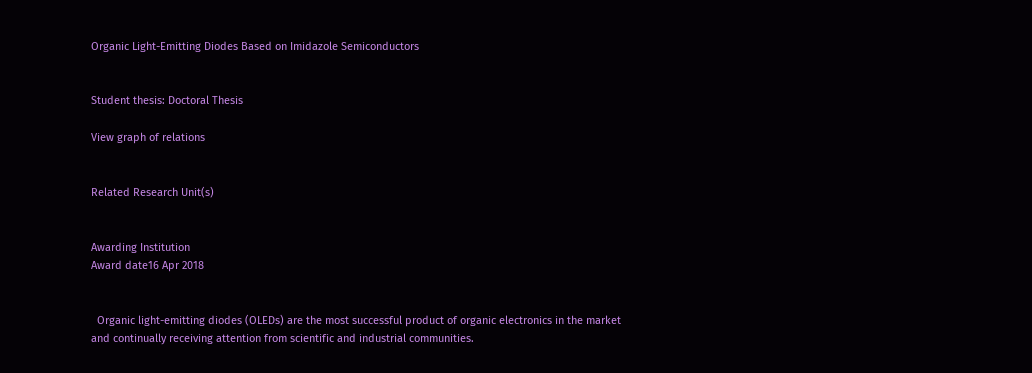Organic Light-Emitting Diodes Based on Imidazole Semiconductors


Student thesis: Doctoral Thesis

View graph of relations


Related Research Unit(s)


Awarding Institution
Award date16 Apr 2018


  Organic light-emitting diodes (OLEDs) are the most successful product of organic electronics in the market and continually receiving attention from scientific and industrial communities.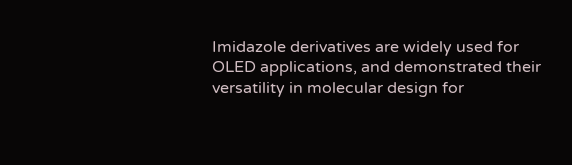Imidazole derivatives are widely used for OLED applications, and demonstrated their versatility in molecular design for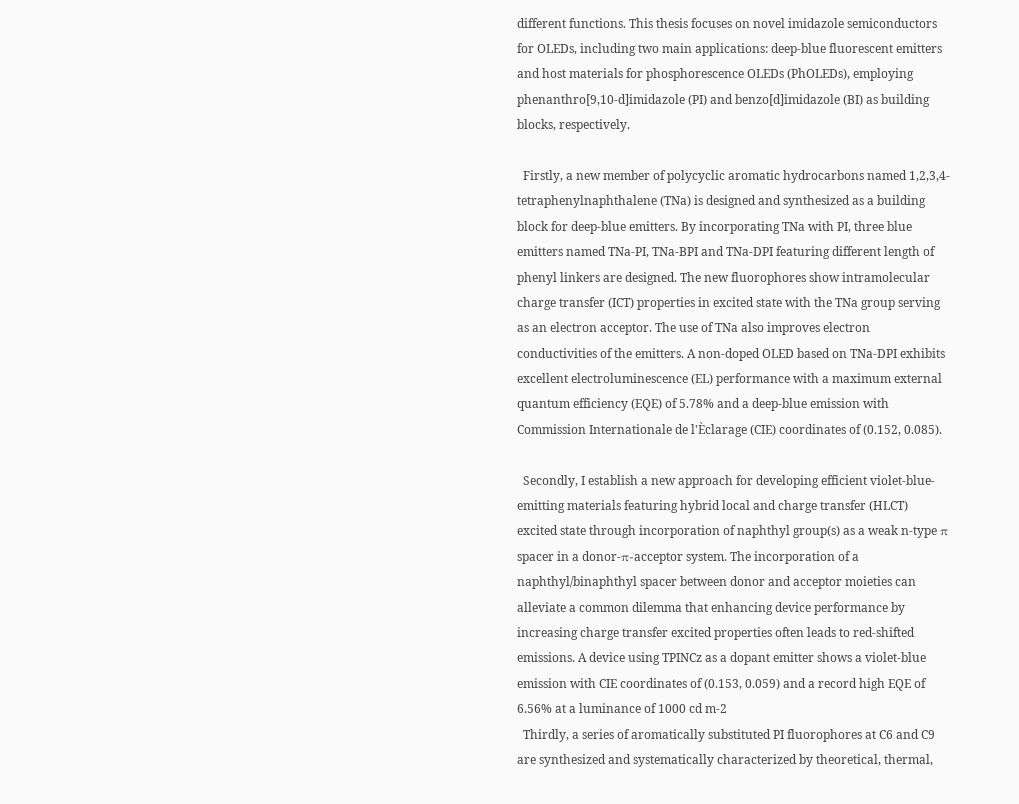different functions. This thesis focuses on novel imidazole semiconductors for OLEDs, including two main applications: deep-blue fluorescent emitters and host materials for phosphorescence OLEDs (PhOLEDs), employing phenanthro[9,10-d]imidazole (PI) and benzo[d]imidazole (BI) as building blocks, respectively.

  Firstly, a new member of polycyclic aromatic hydrocarbons named 1,2,3,4-tetraphenylnaphthalene (TNa) is designed and synthesized as a building block for deep-blue emitters. By incorporating TNa with PI, three blue emitters named TNa-PI, TNa-BPI and TNa-DPI featuring different length of phenyl linkers are designed. The new fluorophores show intramolecular charge transfer (ICT) properties in excited state with the TNa group serving as an electron acceptor. The use of TNa also improves electron conductivities of the emitters. A non-doped OLED based on TNa-DPI exhibits excellent electroluminescence (EL) performance with a maximum external quantum efficiency (EQE) of 5.78% and a deep-blue emission with Commission Internationale de l'Èclarage (CIE) coordinates of (0.152, 0.085).

  Secondly, I establish a new approach for developing efficient violet-blue-emitting materials featuring hybrid local and charge transfer (HLCT) excited state through incorporation of naphthyl group(s) as a weak n-type π spacer in a donor-π-acceptor system. The incorporation of a naphthyl/binaphthyl spacer between donor and acceptor moieties can alleviate a common dilemma that enhancing device performance by increasing charge transfer excited properties often leads to red-shifted emissions. A device using TPINCz as a dopant emitter shows a violet-blue emission with CIE coordinates of (0.153, 0.059) and a record high EQE of 6.56% at a luminance of 1000 cd m-2
  Thirdly, a series of aromatically substituted PI fluorophores at C6 and C9 are synthesized and systematically characterized by theoretical, thermal,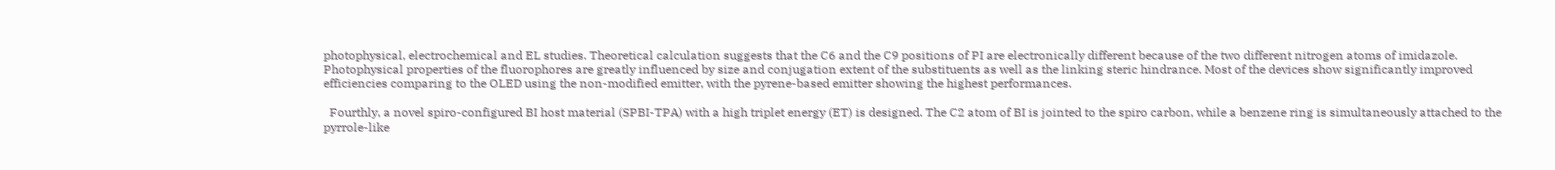photophysical, electrochemical and EL studies. Theoretical calculation suggests that the C6 and the C9 positions of PI are electronically different because of the two different nitrogen atoms of imidazole. Photophysical properties of the fluorophores are greatly influenced by size and conjugation extent of the substituents as well as the linking steric hindrance. Most of the devices show significantly improved efficiencies comparing to the OLED using the non-modified emitter, with the pyrene-based emitter showing the highest performances.

  Fourthly, a novel spiro-configured BI host material (SPBI-TPA) with a high triplet energy (ET) is designed. The C2 atom of BI is jointed to the spiro carbon, while a benzene ring is simultaneously attached to the pyrrole-like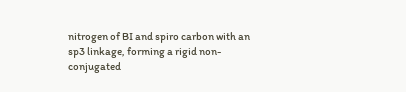nitrogen of BI and spiro carbon with an sp3 linkage, forming a rigid non-conjugated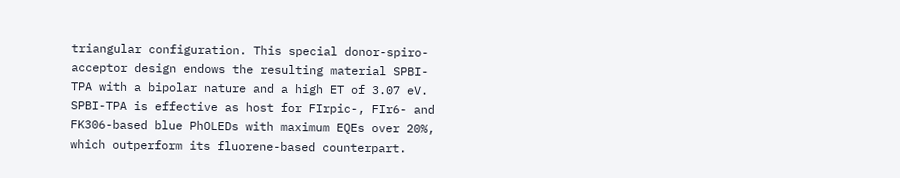triangular configuration. This special donor-spiro-acceptor design endows the resulting material SPBI-TPA with a bipolar nature and a high ET of 3.07 eV. SPBI-TPA is effective as host for FIrpic-, FIr6- and FK306-based blue PhOLEDs with maximum EQEs over 20%, which outperform its fluorene-based counterpart.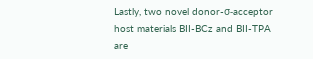Lastly, two novel donor-σ-acceptor host materials BII-BCz and BII-TPA are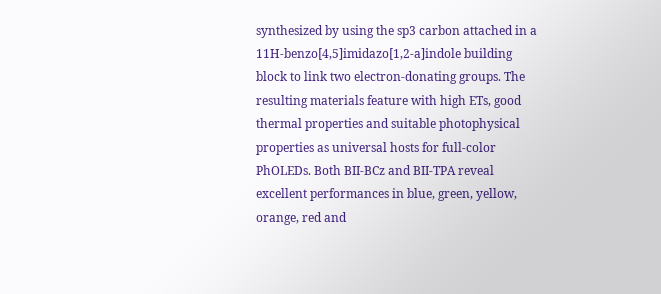synthesized by using the sp3 carbon attached in a 11H-benzo[4,5]imidazo[1,2-a]indole building block to link two electron-donating groups. The resulting materials feature with high ETs, good thermal properties and suitable photophysical properties as universal hosts for full-color PhOLEDs. Both BII-BCz and BII-TPA reveal excellent performances in blue, green, yellow, orange, red and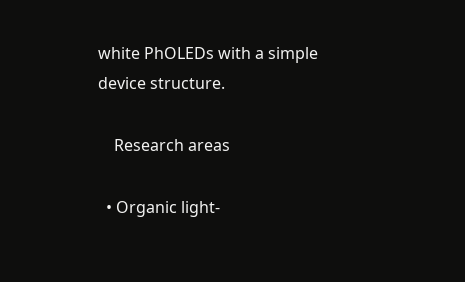white PhOLEDs with a simple device structure.

    Research areas

  • Organic light-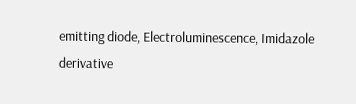emitting diode, Electroluminescence, Imidazole derivative